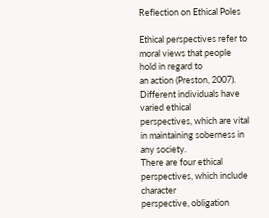Reflection on Ethical Poles

Ethical perspectives refer to moral views that people hold in regard to
an action (Preston, 2007). Different individuals have varied ethical
perspectives, which are vital in maintaining soberness in any society.
There are four ethical perspectives, which include character
perspective, obligation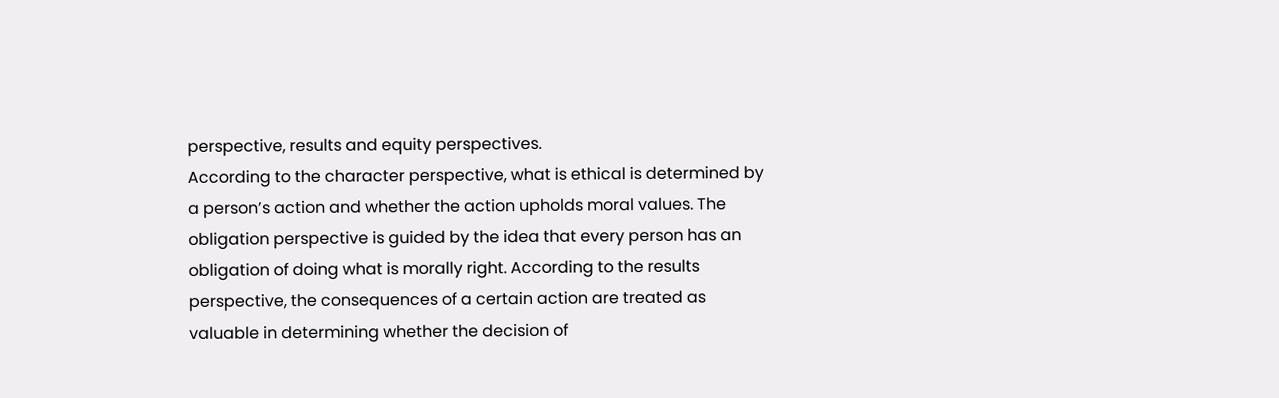perspective, results and equity perspectives.
According to the character perspective, what is ethical is determined by
a person’s action and whether the action upholds moral values. The
obligation perspective is guided by the idea that every person has an
obligation of doing what is morally right. According to the results
perspective, the consequences of a certain action are treated as
valuable in determining whether the decision of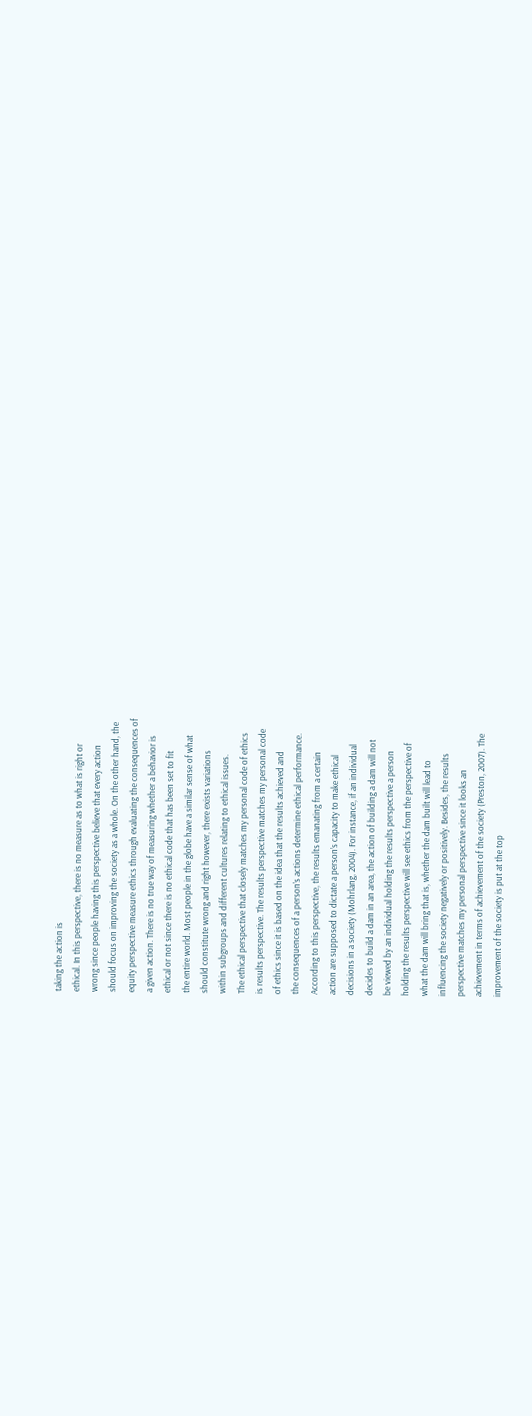taking the action is
ethical. In this perspective, there is no measure as to what is right or
wrong since people having this perspective believe that every action
should focus on improving the society as a whole. On the other hand, the
equity perspective measure ethics through evaluating the consequences of
a given action. There is no true way of measuring whether a behavior is
ethical or not since there is no ethical code that has been set to fit
the entire world. Most people in the globe have a similar sense of what
should constitute wrong and right however, there exists variations
within subgroups and different cultures relating to ethical issues.
The ethical perspective that closely matches my personal code of ethics
is results perspective. The results perspective matches my personal code
of ethics since it is based on the idea that the results achieved and
the consequences of a person’s actions determine ethical performance.
According to this perspective, the results emanating from a certain
action are supposed to dictate a person’s capacity to make ethical
decisions in a society (Mohrlang, 2004). For instance, if an individual
decides to build a dam in an area, the action of building a dam will not
be viewed by an individual holding the results perspective a person
holding the results perspective will see ethics from the perspective of
what the dam will bring that is, whether the dam built will lead to
influencing the society negatively or positively. Besides, the results
perspective matches my personal perspective since it looks an
achievement in terms of achievement of the society (Preston, 2007). The
improvement of the society is put at the top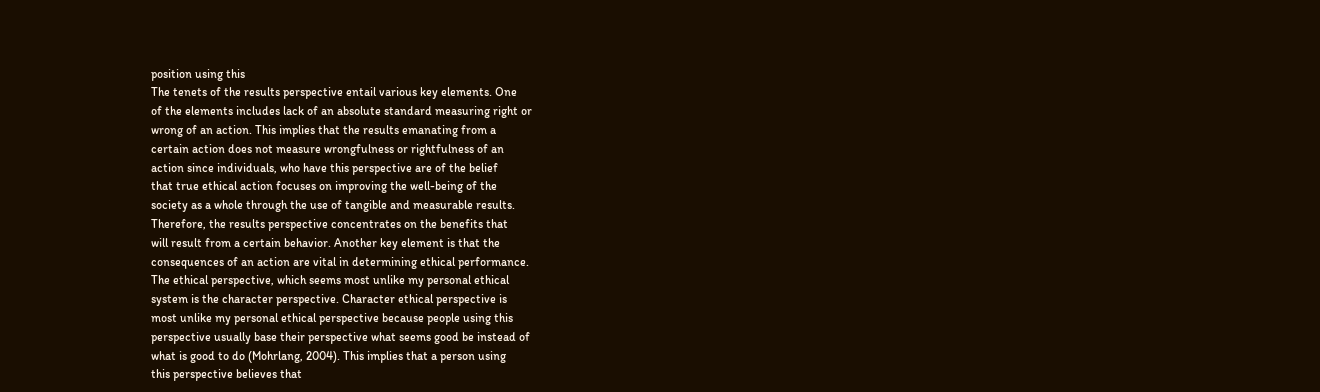position using this
The tenets of the results perspective entail various key elements. One
of the elements includes lack of an absolute standard measuring right or
wrong of an action. This implies that the results emanating from a
certain action does not measure wrongfulness or rightfulness of an
action since individuals, who have this perspective are of the belief
that true ethical action focuses on improving the well-being of the
society as a whole through the use of tangible and measurable results.
Therefore, the results perspective concentrates on the benefits that
will result from a certain behavior. Another key element is that the
consequences of an action are vital in determining ethical performance.
The ethical perspective, which seems most unlike my personal ethical
system is the character perspective. Character ethical perspective is
most unlike my personal ethical perspective because people using this
perspective usually base their perspective what seems good be instead of
what is good to do (Mohrlang, 2004). This implies that a person using
this perspective believes that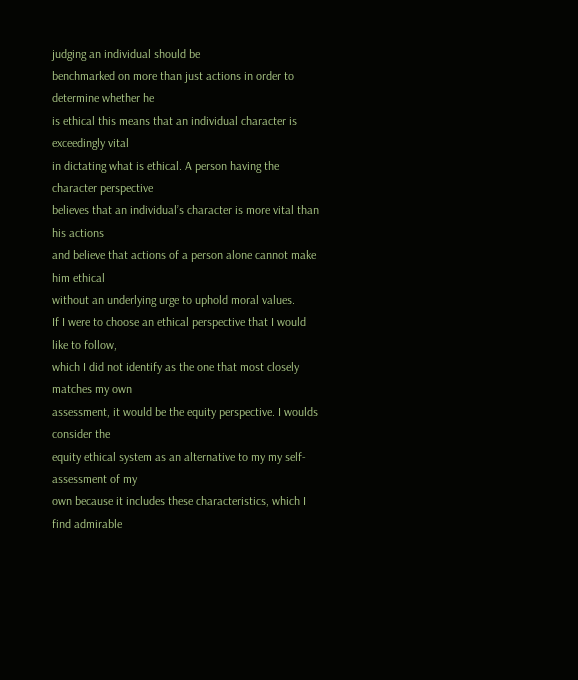judging an individual should be
benchmarked on more than just actions in order to determine whether he
is ethical this means that an individual character is exceedingly vital
in dictating what is ethical. A person having the character perspective
believes that an individual’s character is more vital than his actions
and believe that actions of a person alone cannot make him ethical
without an underlying urge to uphold moral values.
If I were to choose an ethical perspective that I would like to follow,
which I did not identify as the one that most closely matches my own
assessment, it would be the equity perspective. I woulds consider the
equity ethical system as an alternative to my my self-assessment of my
own because it includes these characteristics, which I find admirable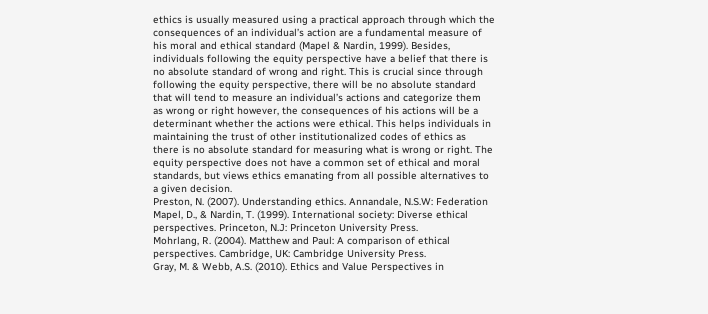ethics is usually measured using a practical approach through which the
consequences of an individual’s action are a fundamental measure of
his moral and ethical standard (Mapel & Nardin, 1999). Besides,
individuals following the equity perspective have a belief that there is
no absolute standard of wrong and right. This is crucial since through
following the equity perspective, there will be no absolute standard
that will tend to measure an individual’s actions and categorize them
as wrong or right however, the consequences of his actions will be a
determinant whether the actions were ethical. This helps individuals in
maintaining the trust of other institutionalized codes of ethics as
there is no absolute standard for measuring what is wrong or right. The
equity perspective does not have a common set of ethical and moral
standards, but views ethics emanating from all possible alternatives to
a given decision.
Preston, N. (2007). Understanding ethics. Annandale, N.S.W: Federation
Mapel, D., & Nardin, T. (1999). International society: Diverse ethical
perspectives. Princeton, N.J: Princeton University Press.
Mohrlang, R. (2004). Matthew and Paul: A comparison of ethical
perspectives. Cambridge, UK: Cambridge University Press.
Gray, M. & Webb, A.S. (2010). Ethics and Value Perspectives in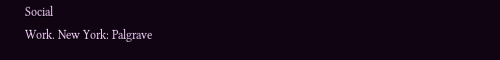Social
Work. New York: Palgrave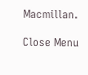Macmillan.

Close Menu